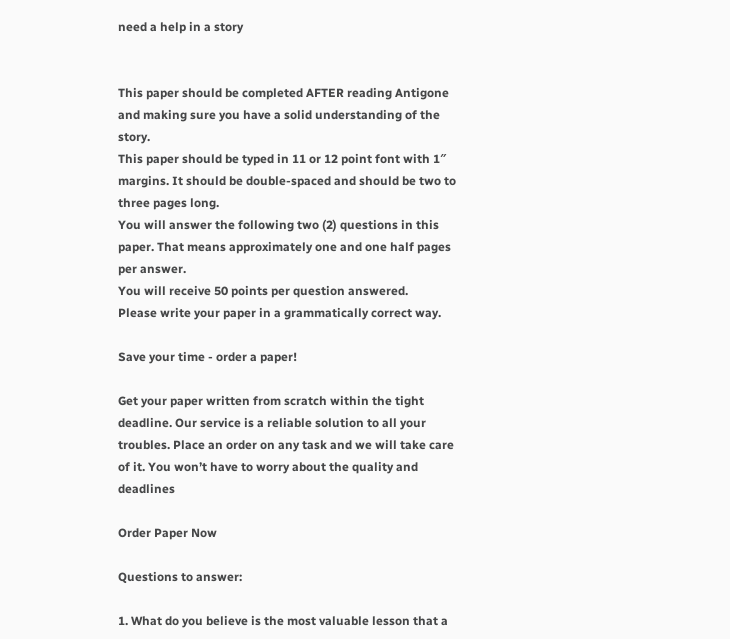need a help in a story


This paper should be completed AFTER reading Antigone and making sure you have a solid understanding of the story.
This paper should be typed in 11 or 12 point font with 1″ margins. It should be double-spaced and should be two to three pages long.
You will answer the following two (2) questions in this paper. That means approximately one and one half pages per answer.
You will receive 50 points per question answered.
Please write your paper in a grammatically correct way.

Save your time - order a paper!

Get your paper written from scratch within the tight deadline. Our service is a reliable solution to all your troubles. Place an order on any task and we will take care of it. You won’t have to worry about the quality and deadlines

Order Paper Now

Questions to answer:

1. What do you believe is the most valuable lesson that a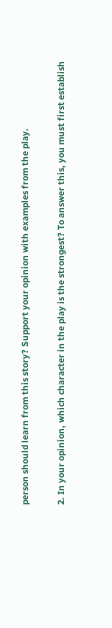person should learn from this story? Support your opinion with examples from the play.

2. In your opinion, which character in the play is the strongest? To answer this, you must first establish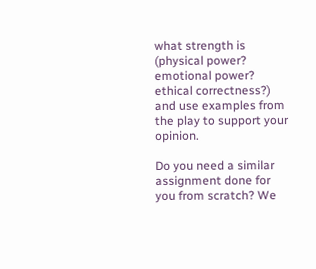what strength is (physical power? emotional power? ethical correctness?) and use examples from the play to support your opinion.

Do you need a similar assignment done for you from scratch? We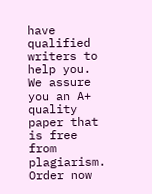have qualified writers to help you. We assure you an A+ quality paper that is free from plagiarism. Order now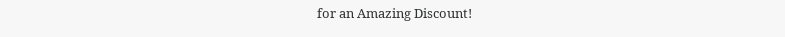for an Amazing Discount!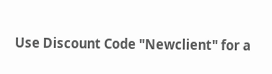Use Discount Code "Newclient" for a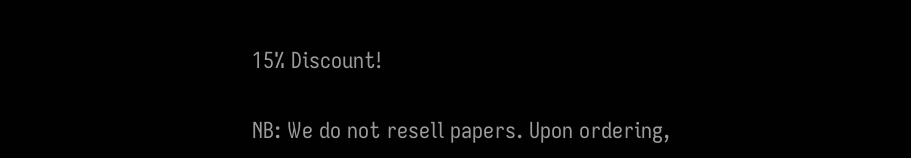15% Discount!

NB: We do not resell papers. Upon ordering,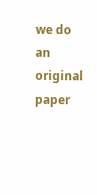we do an original paper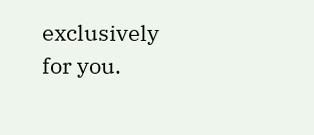exclusively for you.